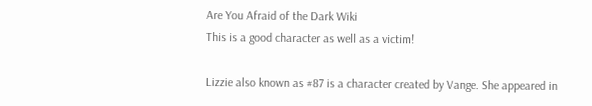Are You Afraid of the Dark Wiki
This is a good character as well as a victim!

Lizzie also known as #87 is a character created by Vange. She appeared in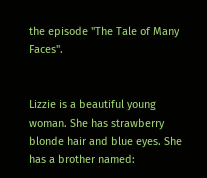the episode "The Tale of Many Faces".


Lizzie is a beautiful young woman. She has strawberry blonde hair and blue eyes. She has a brother named: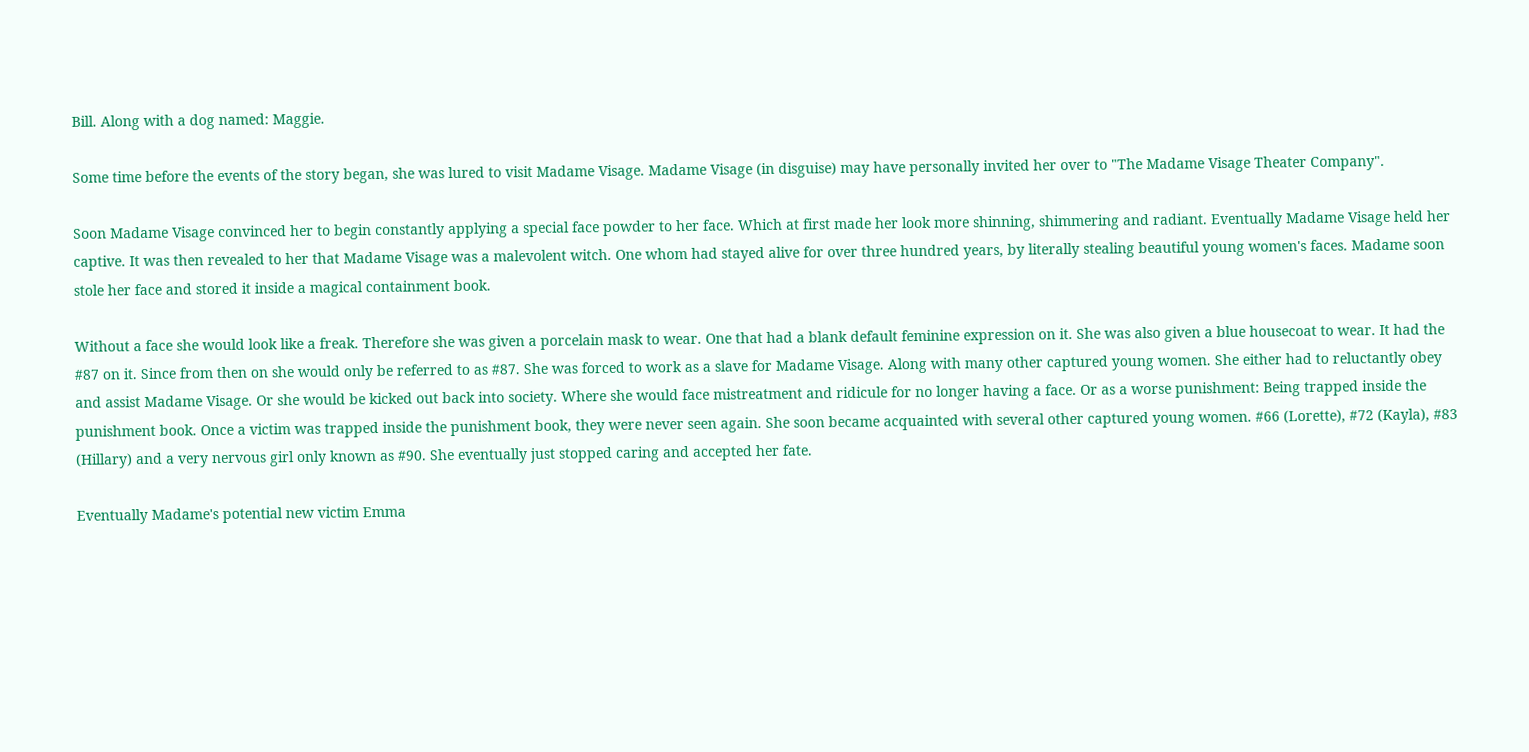Bill. Along with a dog named: Maggie.

Some time before the events of the story began, she was lured to visit Madame Visage. Madame Visage (in disguise) may have personally invited her over to "The Madame Visage Theater Company".

Soon Madame Visage convinced her to begin constantly applying a special face powder to her face. Which at first made her look more shinning, shimmering and radiant. Eventually Madame Visage held her captive. It was then revealed to her that Madame Visage was a malevolent witch. One whom had stayed alive for over three hundred years, by literally stealing beautiful young women's faces. Madame soon stole her face and stored it inside a magical containment book.

Without a face she would look like a freak. Therefore she was given a porcelain mask to wear. One that had a blank default feminine expression on it. She was also given a blue housecoat to wear. It had the #87 on it. Since from then on she would only be referred to as #87. She was forced to work as a slave for Madame Visage. Along with many other captured young women. She either had to reluctantly obey and assist Madame Visage. Or she would be kicked out back into society. Where she would face mistreatment and ridicule for no longer having a face. Or as a worse punishment: Being trapped inside the punishment book. Once a victim was trapped inside the punishment book, they were never seen again. She soon became acquainted with several other captured young women. #66 (Lorette), #72 (Kayla), #83 (Hillary) and a very nervous girl only known as #90. She eventually just stopped caring and accepted her fate.

Eventually Madame's potential new victim Emma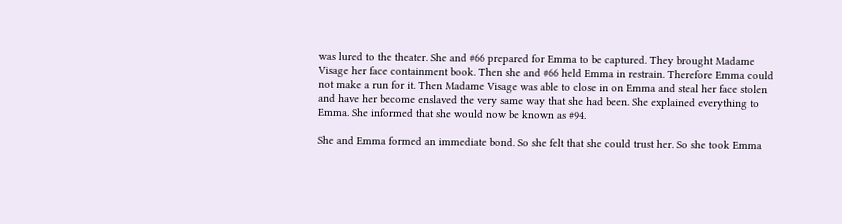was lured to the theater. She and #66 prepared for Emma to be captured. They brought Madame Visage her face containment book. Then she and #66 held Emma in restrain. Therefore Emma could not make a run for it. Then Madame Visage was able to close in on Emma and steal her face stolen and have her become enslaved the very same way that she had been. She explained everything to Emma. She informed that she would now be known as #94.

She and Emma formed an immediate bond. So she felt that she could trust her. So she took Emma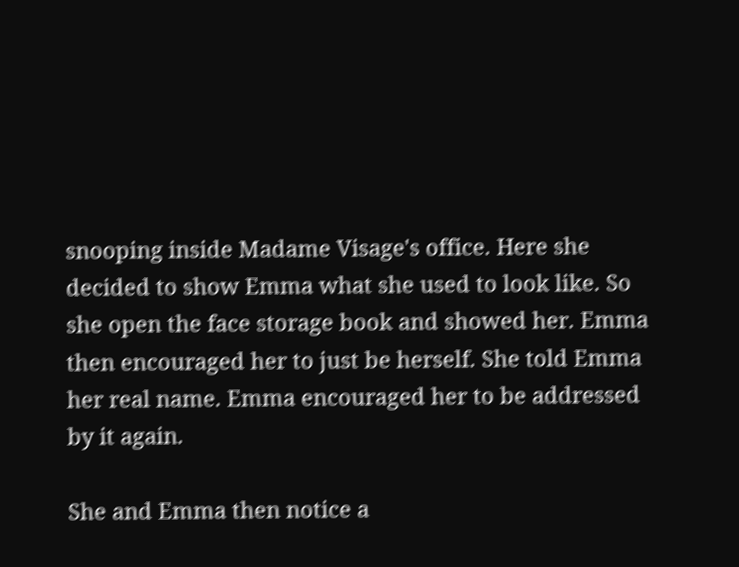snooping inside Madame Visage's office. Here she decided to show Emma what she used to look like. So she open the face storage book and showed her. Emma then encouraged her to just be herself. She told Emma her real name. Emma encouraged her to be addressed by it again.

She and Emma then notice a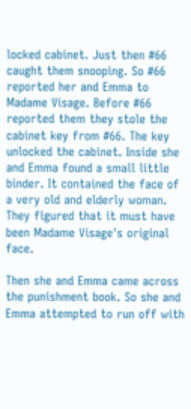locked cabinet. Just then #66 caught them snooping. So #66 reported her and Emma to Madame Visage. Before #66 reported them they stole the cabinet key from #66. The key unlocked the cabinet. Inside she and Emma found a small little binder. It contained the face of a very old and elderly woman. They figured that it must have been Madame Visage's original face.

Then she and Emma came across the punishment book. So she and Emma attempted to run off with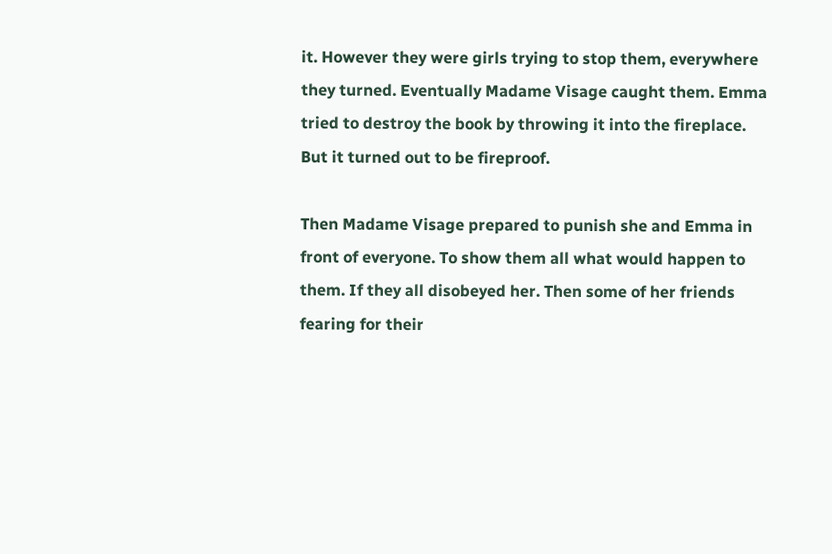it. However they were girls trying to stop them, everywhere they turned. Eventually Madame Visage caught them. Emma tried to destroy the book by throwing it into the fireplace. But it turned out to be fireproof.

Then Madame Visage prepared to punish she and Emma in front of everyone. To show them all what would happen to them. If they all disobeyed her. Then some of her friends fearing for their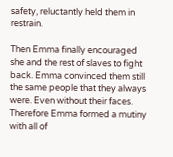safety, reluctantly held them in restrain.

Then Emma finally encouraged she and the rest of slaves to fight back. Emma convinced them still the same people that they always were. Even without their faces. Therefore Emma formed a mutiny with all of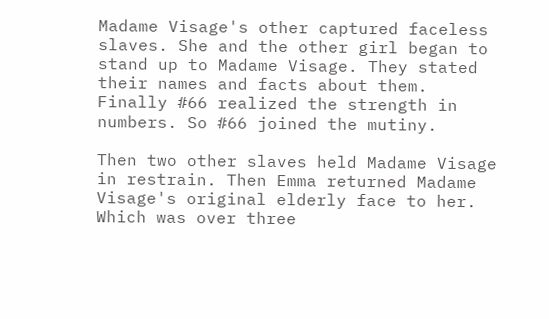Madame Visage's other captured faceless slaves. She and the other girl began to stand up to Madame Visage. They stated their names and facts about them. Finally #66 realized the strength in numbers. So #66 joined the mutiny.

Then two other slaves held Madame Visage in restrain. Then Emma returned Madame Visage's original elderly face to her. Which was over three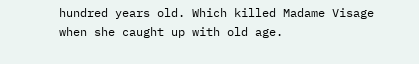hundred years old. Which killed Madame Visage when she caught up with old age.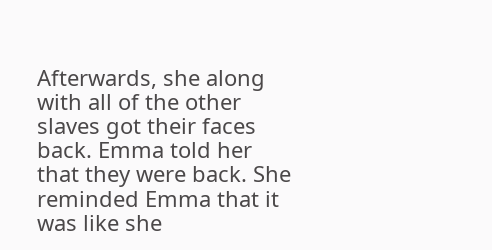Afterwards, she along with all of the other slaves got their faces back. Emma told her that they were back. She reminded Emma that it was like she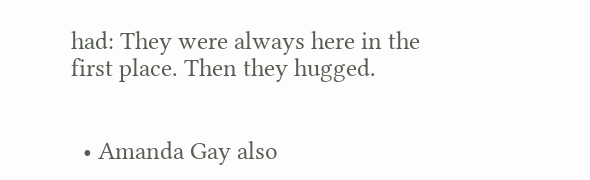had: They were always here in the first place. Then they hugged.


  • Amanda Gay also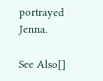portrayed Jenna.

See Also[]